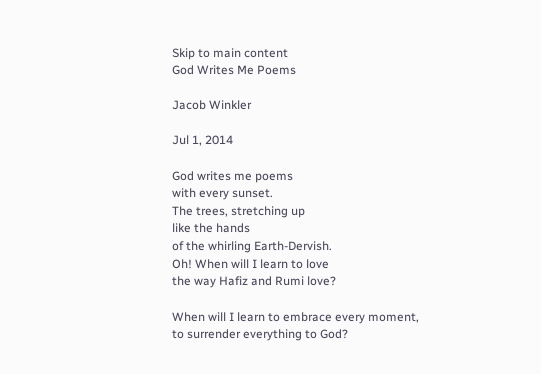Skip to main content
God Writes Me Poems

Jacob Winkler

Jul 1, 2014

God writes me poems
with every sunset.
The trees, stretching up
like the hands
of the whirling Earth-Dervish.
Oh! When will I learn to love
the way Hafiz and Rumi love?

When will I learn to embrace every moment,
to surrender everything to God?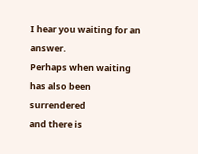I hear you waiting for an answer.
Perhaps when waiting
has also been surrendered
and there is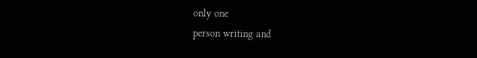only one
person writing and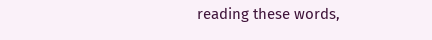reading these words,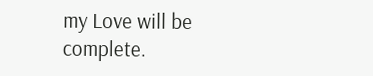my Love will be complete.